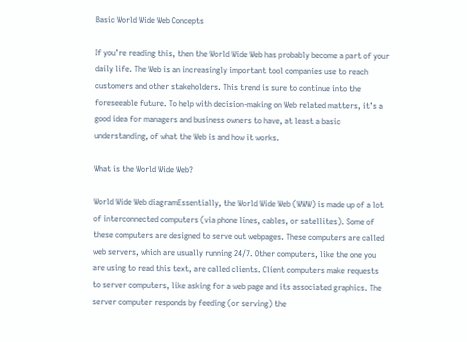Basic World Wide Web Concepts

If you’re reading this, then the World Wide Web has probably become a part of your daily life. The Web is an increasingly important tool companies use to reach customers and other stakeholders. This trend is sure to continue into the foreseeable future. To help with decision-making on Web related matters, it’s a good idea for managers and business owners to have, at least a basic understanding, of what the Web is and how it works.

What is the World Wide Web?

World Wide Web diagramEssentially, the World Wide Web (WWW) is made up of a lot of interconnected computers (via phone lines, cables, or satellites). Some of these computers are designed to serve out webpages. These computers are called web servers, which are usually running 24/7. Other computers, like the one you are using to read this text, are called clients. Client computers make requests to server computers, like asking for a web page and its associated graphics. The server computer responds by feeding (or serving) the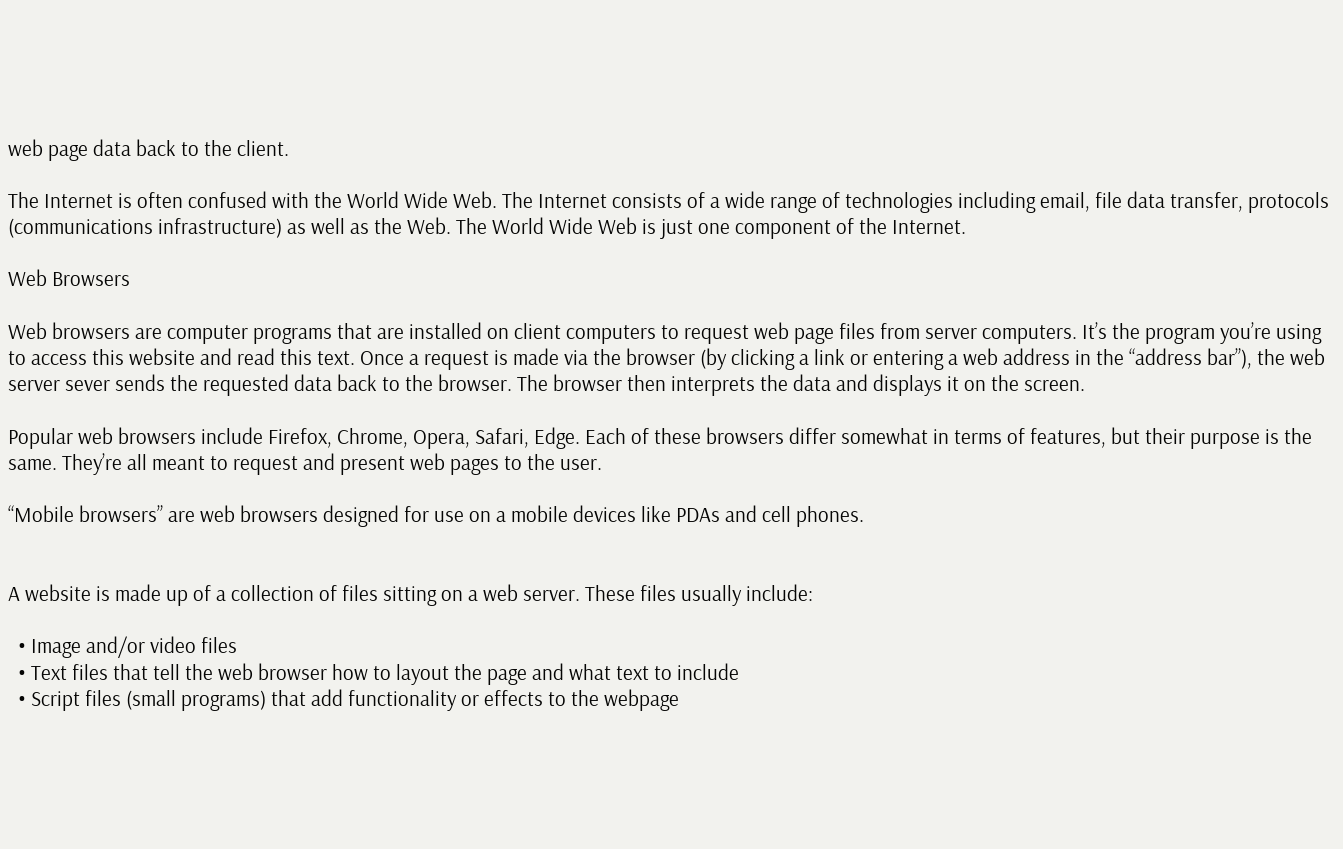web page data back to the client.

The Internet is often confused with the World Wide Web. The Internet consists of a wide range of technologies including email, file data transfer, protocols (communications infrastructure) as well as the Web. The World Wide Web is just one component of the Internet.

Web Browsers

Web browsers are computer programs that are installed on client computers to request web page files from server computers. It’s the program you’re using to access this website and read this text. Once a request is made via the browser (by clicking a link or entering a web address in the “address bar”), the web server sever sends the requested data back to the browser. The browser then interprets the data and displays it on the screen.

Popular web browsers include Firefox, Chrome, Opera, Safari, Edge. Each of these browsers differ somewhat in terms of features, but their purpose is the same. They’re all meant to request and present web pages to the user.

“Mobile browsers” are web browsers designed for use on a mobile devices like PDAs and cell phones.


A website is made up of a collection of files sitting on a web server. These files usually include:

  • Image and/or video files
  • Text files that tell the web browser how to layout the page and what text to include
  • Script files (small programs) that add functionality or effects to the webpage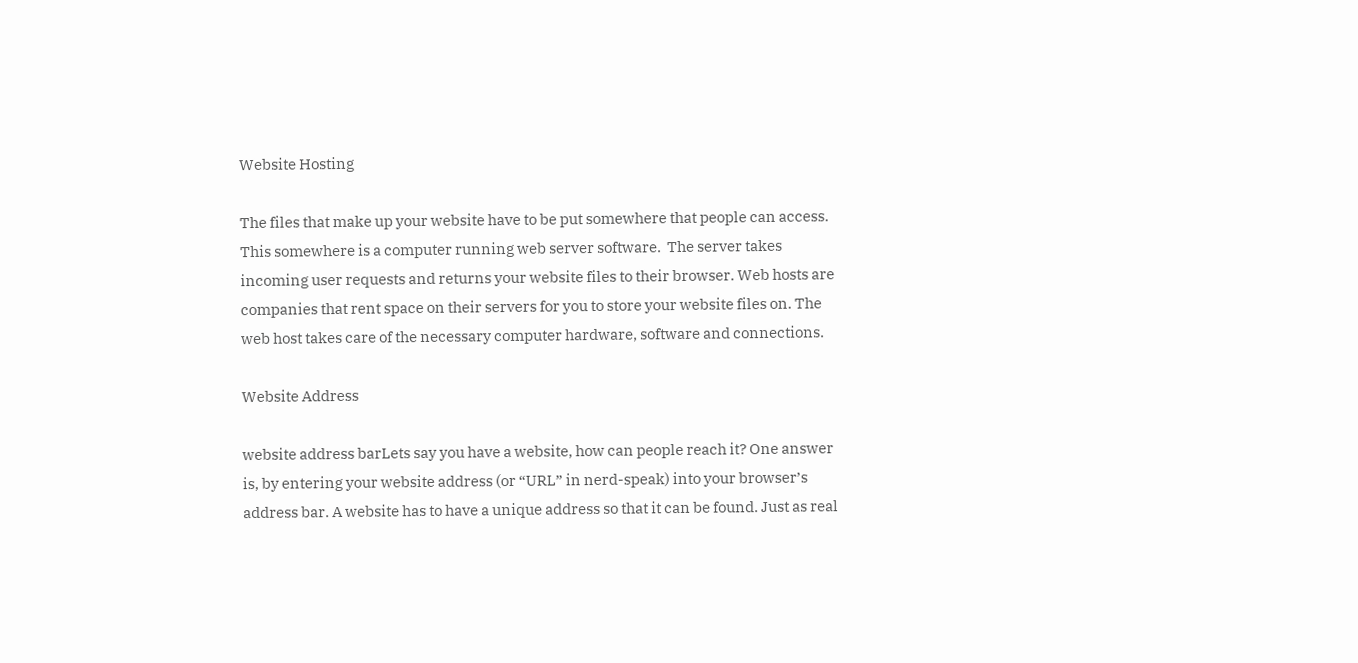Website Hosting

The files that make up your website have to be put somewhere that people can access. This somewhere is a computer running web server software.  The server takes incoming user requests and returns your website files to their browser. Web hosts are companies that rent space on their servers for you to store your website files on. The web host takes care of the necessary computer hardware, software and connections.

Website Address

website address barLets say you have a website, how can people reach it? One answer is, by entering your website address (or “URL” in nerd-speak) into your browser’s address bar. A website has to have a unique address so that it can be found. Just as real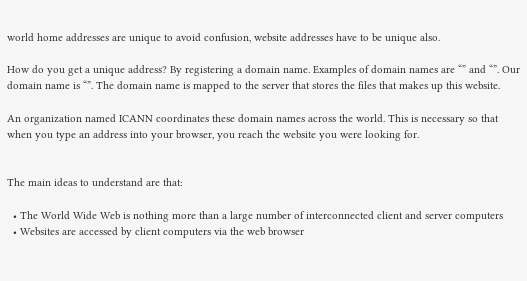world home addresses are unique to avoid confusion, website addresses have to be unique also.

How do you get a unique address? By registering a domain name. Examples of domain names are “” and “”. Our domain name is “”. The domain name is mapped to the server that stores the files that makes up this website.

An organization named ICANN coordinates these domain names across the world. This is necessary so that when you type an address into your browser, you reach the website you were looking for.


The main ideas to understand are that:

  • The World Wide Web is nothing more than a large number of interconnected client and server computers
  • Websites are accessed by client computers via the web browser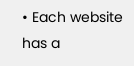• Each website has a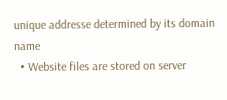unique addresse determined by its domain name
  • Website files are stored on server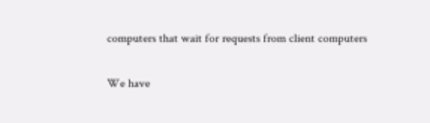computers that wait for requests from client computers

We have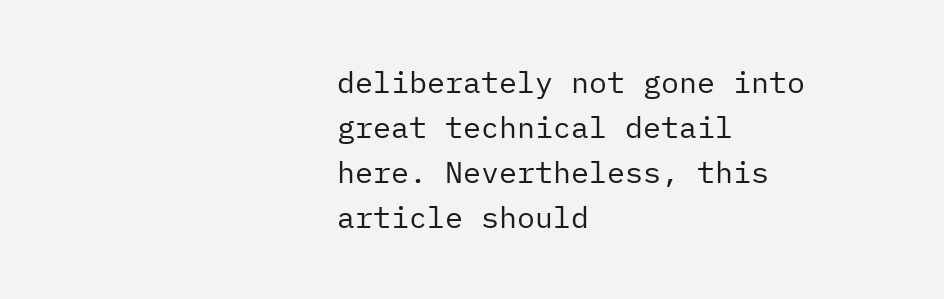deliberately not gone into great technical detail here. Nevertheless, this article should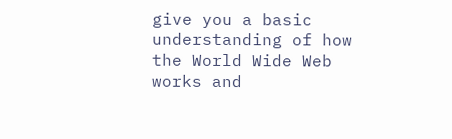give you a basic understanding of how the World Wide Web works and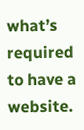what’s required to have a website.